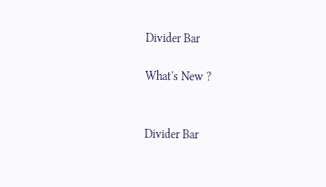Divider Bar

What's New ?


Divider Bar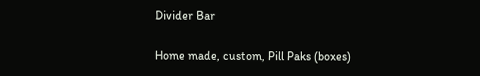Divider Bar

Home made, custom, Pill Paks (boxes)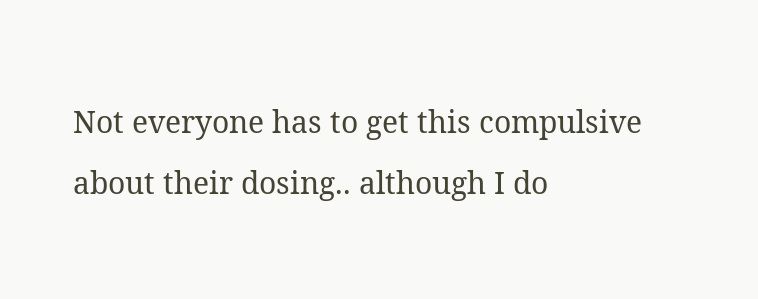Not everyone has to get this compulsive about their dosing.. although I do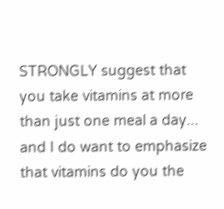STRONGLY suggest that you take vitamins at more than just one meal a day... and I do want to emphasize that vitamins do you the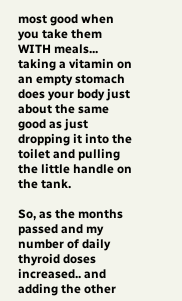most good when you take them WITH meals... taking a vitamin on an empty stomach does your body just about the same good as just dropping it into the toilet and pulling the little handle on the tank.

So, as the months passed and my number of daily thyroid doses increased.. and adding the other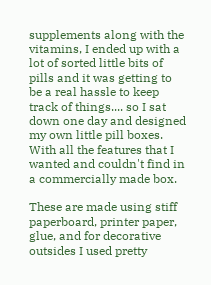supplements along with the vitamins, I ended up with a lot of sorted little bits of pills and it was getting to be a real hassle to keep track of things.... so I sat down one day and designed my own little pill boxes. With all the features that I wanted and couldn't find in a commercially made box.

These are made using stiff paperboard, printer paper, glue, and for decorative outsides I used pretty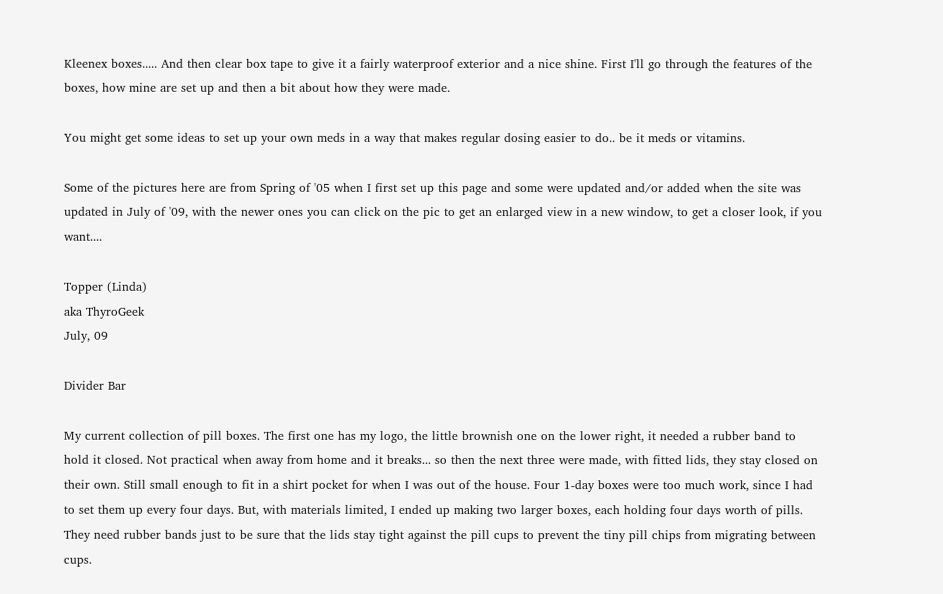Kleenex boxes..... And then clear box tape to give it a fairly waterproof exterior and a nice shine. First I'll go through the features of the boxes, how mine are set up and then a bit about how they were made.

You might get some ideas to set up your own meds in a way that makes regular dosing easier to do.. be it meds or vitamins.

Some of the pictures here are from Spring of '05 when I first set up this page and some were updated and/or added when the site was updated in July of '09, with the newer ones you can click on the pic to get an enlarged view in a new window, to get a closer look, if you want....

Topper (Linda)
aka ThyroGeek
July, 09

Divider Bar

My current collection of pill boxes. The first one has my logo, the little brownish one on the lower right, it needed a rubber band to hold it closed. Not practical when away from home and it breaks... so then the next three were made, with fitted lids, they stay closed on their own. Still small enough to fit in a shirt pocket for when I was out of the house. Four 1-day boxes were too much work, since I had to set them up every four days. But, with materials limited, I ended up making two larger boxes, each holding four days worth of pills. They need rubber bands just to be sure that the lids stay tight against the pill cups to prevent the tiny pill chips from migrating between cups.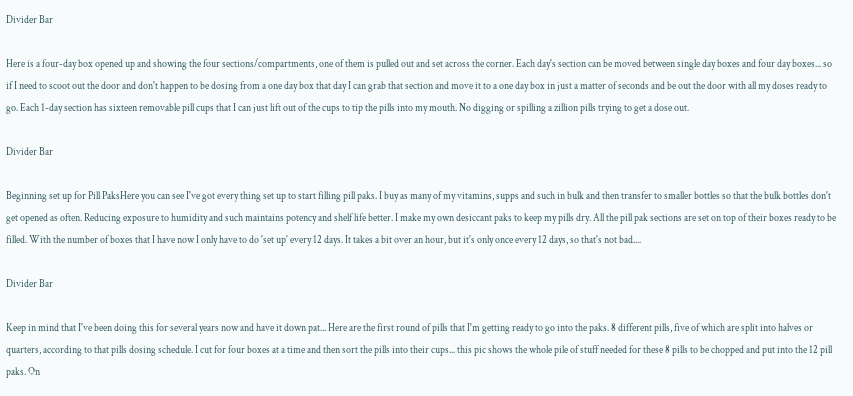Divider Bar

Here is a four-day box opened up and showing the four sections/compartments, one of them is pulled out and set across the corner. Each day's section can be moved between single day boxes and four day boxes... so if I need to scoot out the door and don't happen to be dosing from a one day box that day I can grab that section and move it to a one day box in just a matter of seconds and be out the door with all my doses ready to go. Each 1-day section has sixteen removable pill cups that I can just lift out of the cups to tip the pills into my mouth. No digging or spilling a zillion pills trying to get a dose out.

Divider Bar

Beginning set up for Pill PaksHere you can see I've got every thing set up to start filling pill paks. I buy as many of my vitamins, supps and such in bulk and then transfer to smaller bottles so that the bulk bottles don't get opened as often. Reducing exposure to humidity and such maintains potency and shelf life better. I make my own desiccant paks to keep my pills dry. All the pill pak sections are set on top of their boxes ready to be filled. With the number of boxes that I have now I only have to do 'set up' every 12 days. It takes a bit over an hour, but it's only once every 12 days, so that's not bad....

Divider Bar

Keep in mind that I've been doing this for several years now and have it down pat... Here are the first round of pills that I'm getting ready to go into the paks. 8 different pills, five of which are split into halves or quarters, according to that pills dosing schedule. I cut for four boxes at a time and then sort the pills into their cups... this pic shows the whole pile of stuff needed for these 8 pills to be chopped and put into the 12 pill paks. On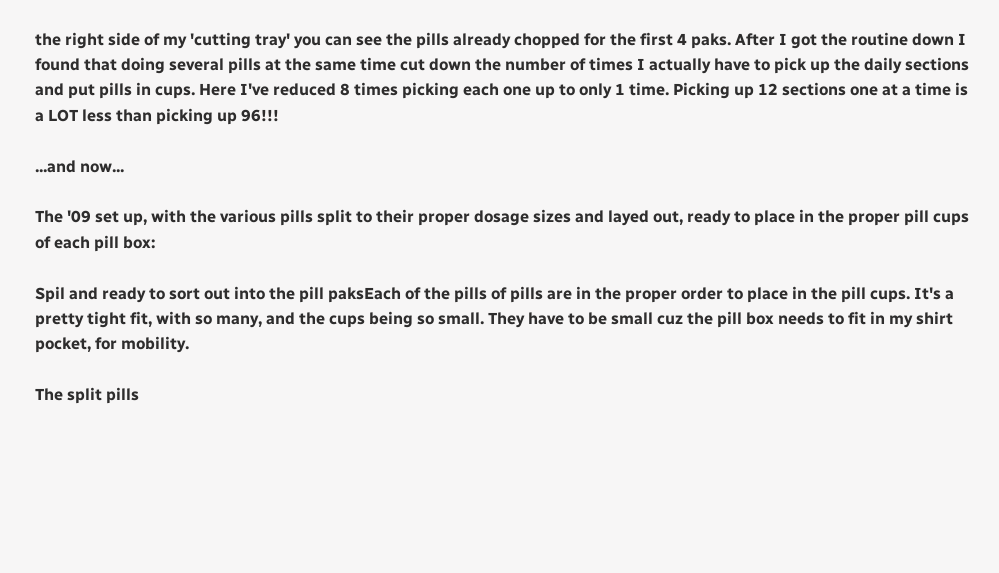the right side of my 'cutting tray' you can see the pills already chopped for the first 4 paks. After I got the routine down I found that doing several pills at the same time cut down the number of times I actually have to pick up the daily sections and put pills in cups. Here I've reduced 8 times picking each one up to only 1 time. Picking up 12 sections one at a time is a LOT less than picking up 96!!!

...and now...

The '09 set up, with the various pills split to their proper dosage sizes and layed out, ready to place in the proper pill cups of each pill box:

Spil and ready to sort out into the pill paksEach of the pills of pills are in the proper order to place in the pill cups. It's a pretty tight fit, with so many, and the cups being so small. They have to be small cuz the pill box needs to fit in my shirt pocket, for mobility.

The split pills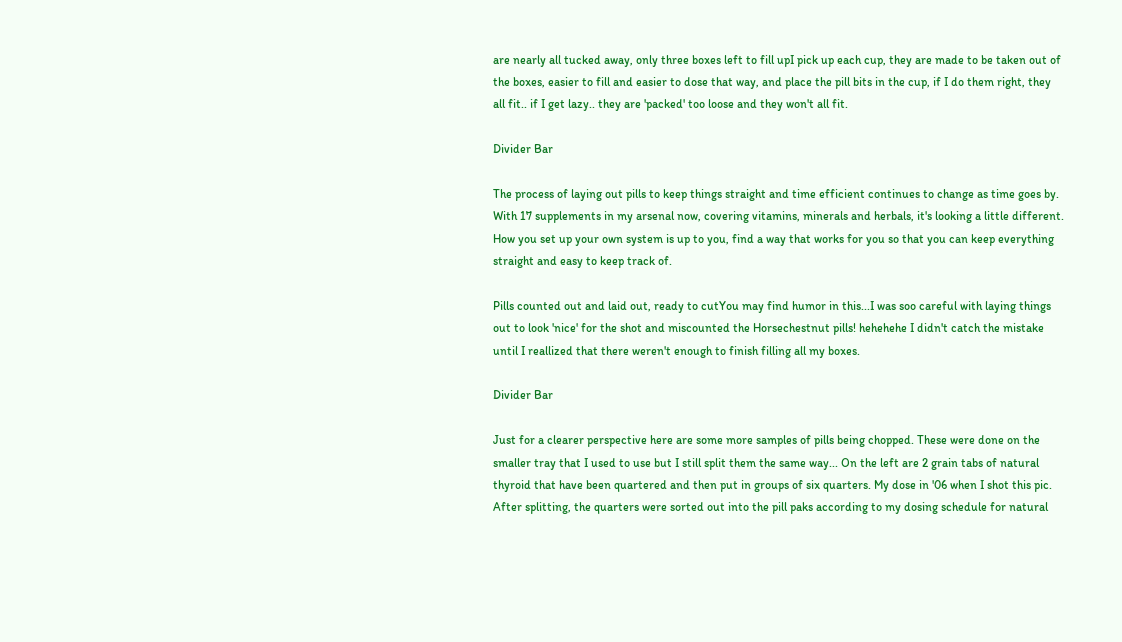are nearly all tucked away, only three boxes left to fill upI pick up each cup, they are made to be taken out of the boxes, easier to fill and easier to dose that way, and place the pill bits in the cup, if I do them right, they all fit.. if I get lazy.. they are 'packed' too loose and they won't all fit.

Divider Bar

The process of laying out pills to keep things straight and time efficient continues to change as time goes by. With 17 supplements in my arsenal now, covering vitamins, minerals and herbals, it's looking a little different. How you set up your own system is up to you, find a way that works for you so that you can keep everything straight and easy to keep track of.

Pills counted out and laid out, ready to cutYou may find humor in this...I was soo careful with laying things out to look 'nice' for the shot and miscounted the Horsechestnut pills! hehehehe I didn't catch the mistake until I reallized that there weren't enough to finish filling all my boxes.

Divider Bar

Just for a clearer perspective here are some more samples of pills being chopped. These were done on the smaller tray that I used to use but I still split them the same way... On the left are 2 grain tabs of natural thyroid that have been quartered and then put in groups of six quarters. My dose in '06 when I shot this pic. After splitting, the quarters were sorted out into the pill paks according to my dosing schedule for natural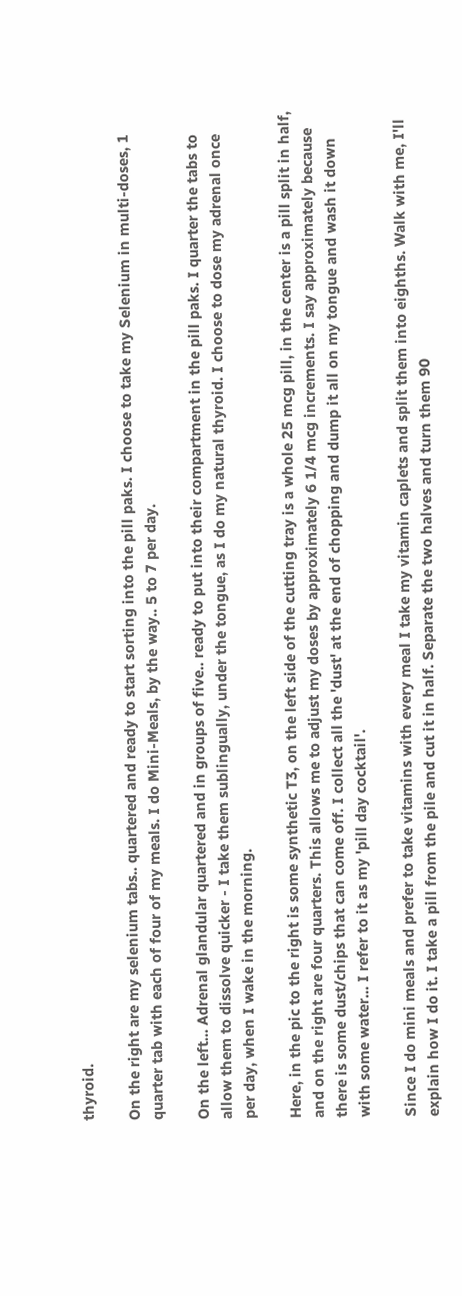thyroid.

On the right are my selenium tabs.. quartered and ready to start sorting into the pill paks. I choose to take my Selenium in multi-doses, 1 quarter tab with each of four of my meals. I do Mini-Meals, by the way.. 5 to 7 per day.

On the left... Adrenal glandular quartered and in groups of five.. ready to put into their compartment in the pill paks. I quarter the tabs to allow them to dissolve quicker - I take them sublingually, under the tongue, as I do my natural thyroid. I choose to dose my adrenal once per day, when I wake in the morning.

Here, in the pic to the right is some synthetic T3, on the left side of the cutting tray is a whole 25 mcg pill, in the center is a pill split in half, and on the right are four quarters. This allows me to adjust my doses by approximately 6 1/4 mcg increments. I say approximately because there is some dust/chips that can come off. I collect all the 'dust' at the end of chopping and dump it all on my tongue and wash it down with some water... I refer to it as my 'pill day cocktail'.

Since I do mini meals and prefer to take vitamins with every meal I take my vitamin caplets and split them into eighths. Walk with me, I'll explain how I do it. I take a pill from the pile and cut it in half. Separate the two halves and turn them 90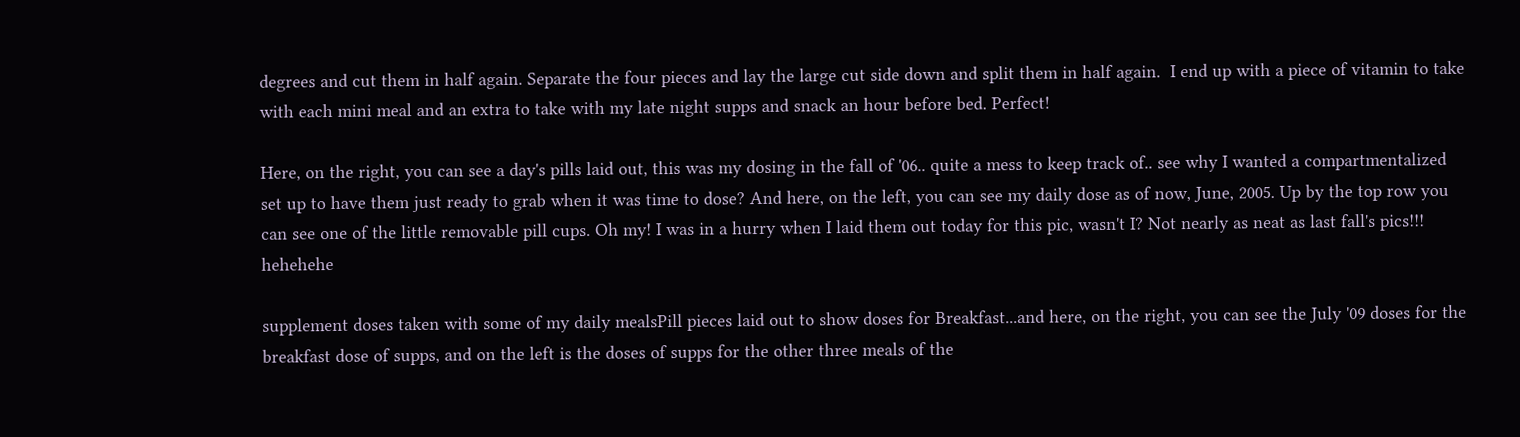degrees and cut them in half again. Separate the four pieces and lay the large cut side down and split them in half again.  I end up with a piece of vitamin to take with each mini meal and an extra to take with my late night supps and snack an hour before bed. Perfect!

Here, on the right, you can see a day's pills laid out, this was my dosing in the fall of '06.. quite a mess to keep track of.. see why I wanted a compartmentalized set up to have them just ready to grab when it was time to dose? And here, on the left, you can see my daily dose as of now, June, 2005. Up by the top row you can see one of the little removable pill cups. Oh my! I was in a hurry when I laid them out today for this pic, wasn't I? Not nearly as neat as last fall's pics!!! hehehehe

supplement doses taken with some of my daily mealsPill pieces laid out to show doses for Breakfast...and here, on the right, you can see the July '09 doses for the breakfast dose of supps, and on the left is the doses of supps for the other three meals of the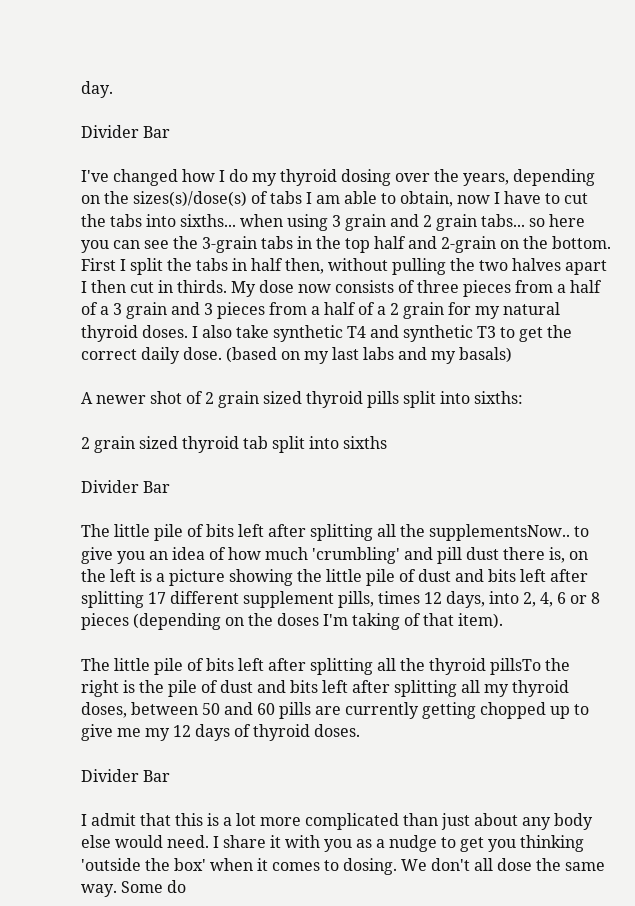day.

Divider Bar

I've changed how I do my thyroid dosing over the years, depending on the sizes(s)/dose(s) of tabs I am able to obtain, now I have to cut the tabs into sixths... when using 3 grain and 2 grain tabs... so here you can see the 3-grain tabs in the top half and 2-grain on the bottom. First I split the tabs in half then, without pulling the two halves apart I then cut in thirds. My dose now consists of three pieces from a half of a 3 grain and 3 pieces from a half of a 2 grain for my natural thyroid doses. I also take synthetic T4 and synthetic T3 to get the correct daily dose. (based on my last labs and my basals)

A newer shot of 2 grain sized thyroid pills split into sixths:

2 grain sized thyroid tab split into sixths

Divider Bar

The little pile of bits left after splitting all the supplementsNow.. to give you an idea of how much 'crumbling' and pill dust there is, on the left is a picture showing the little pile of dust and bits left after splitting 17 different supplement pills, times 12 days, into 2, 4, 6 or 8 pieces (depending on the doses I'm taking of that item).

The little pile of bits left after splitting all the thyroid pillsTo the right is the pile of dust and bits left after splitting all my thyroid doses, between 50 and 60 pills are currently getting chopped up to give me my 12 days of thyroid doses.

Divider Bar

I admit that this is a lot more complicated than just about any body else would need. I share it with you as a nudge to get you thinking 'outside the box' when it comes to dosing. We don't all dose the same way. Some do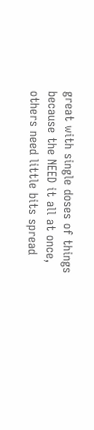great with single doses of things because the NEED it all at once, others need little bits spread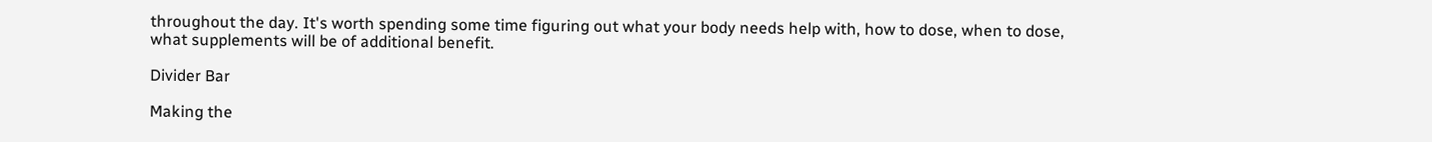throughout the day. It's worth spending some time figuring out what your body needs help with, how to dose, when to dose, what supplements will be of additional benefit.

Divider Bar

Making the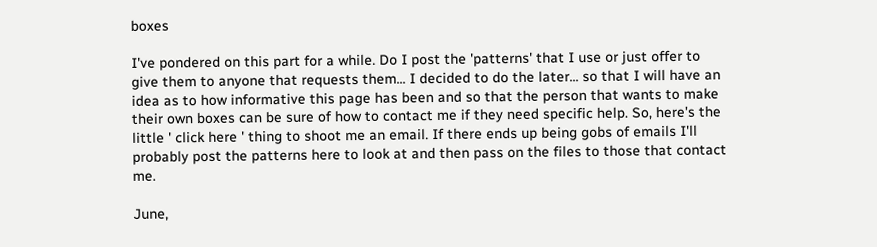boxes

I've pondered on this part for a while. Do I post the 'patterns' that I use or just offer to give them to anyone that requests them... I decided to do the later... so that I will have an idea as to how informative this page has been and so that the person that wants to make their own boxes can be sure of how to contact me if they need specific help. So, here's the little ' click here ' thing to shoot me an email. If there ends up being gobs of emails I'll probably post the patterns here to look at and then pass on the files to those that contact me.

June,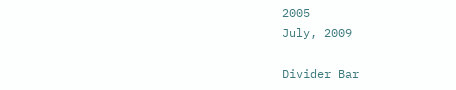2005
July, 2009

Divider Bar